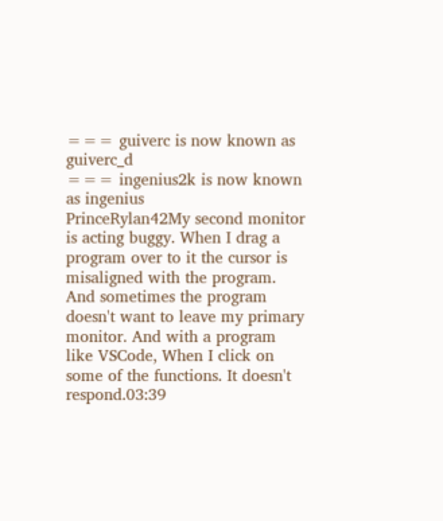=== guiverc is now known as guiverc_d
=== ingenius2k is now known as ingenius
PrinceRylan42My second monitor is acting buggy. When I drag a program over to it the cursor is misaligned with the program. And sometimes the program doesn't want to leave my primary monitor. And with a program like VSCode, When I click on some of the functions. It doesn't respond.03:39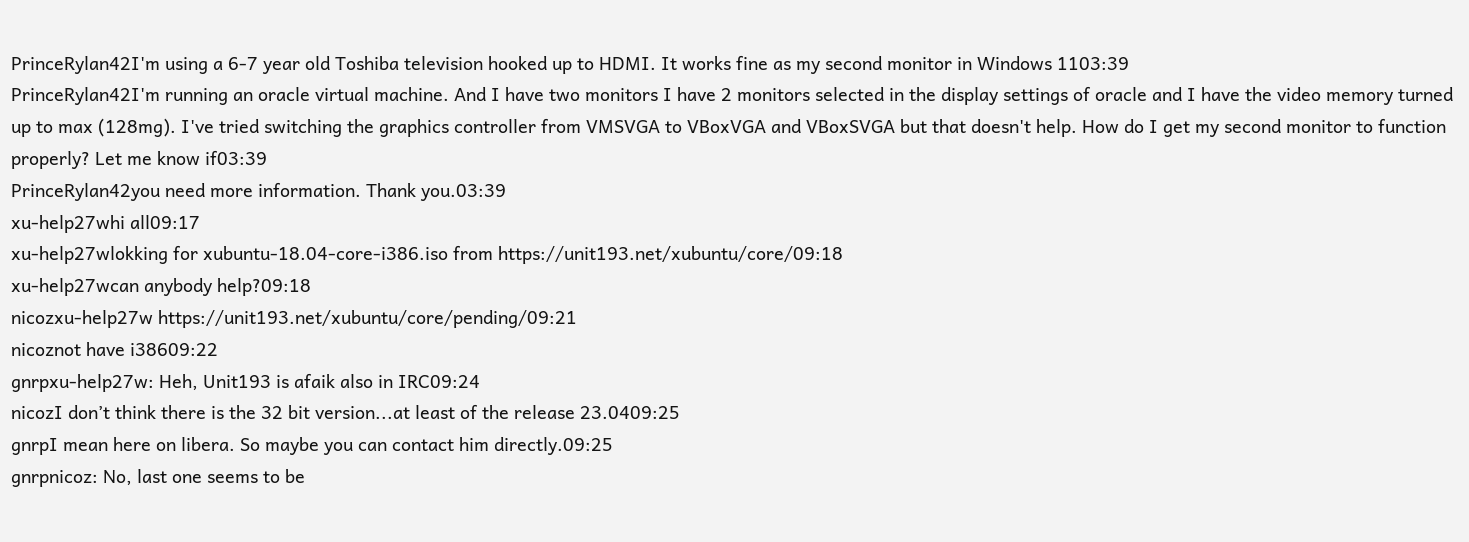PrinceRylan42I'm using a 6-7 year old Toshiba television hooked up to HDMI. It works fine as my second monitor in Windows 1103:39
PrinceRylan42I'm running an oracle virtual machine. And I have two monitors I have 2 monitors selected in the display settings of oracle and I have the video memory turned up to max (128mg). I've tried switching the graphics controller from VMSVGA to VBoxVGA and VBoxSVGA but that doesn't help. How do I get my second monitor to function properly? Let me know if03:39
PrinceRylan42you need more information. Thank you.03:39
xu-help27whi all09:17
xu-help27wlokking for xubuntu-18.04-core-i386.iso from https://unit193.net/xubuntu/core/09:18
xu-help27wcan anybody help?09:18
nicozxu-help27w https://unit193.net/xubuntu/core/pending/09:21
nicoznot have i38609:22
gnrpxu-help27w: Heh, Unit193 is afaik also in IRC09:24
nicozI don’t think there is the 32 bit version...at least of the release 23.0409:25
gnrpI mean here on libera. So maybe you can contact him directly.09:25
gnrpnicoz: No, last one seems to be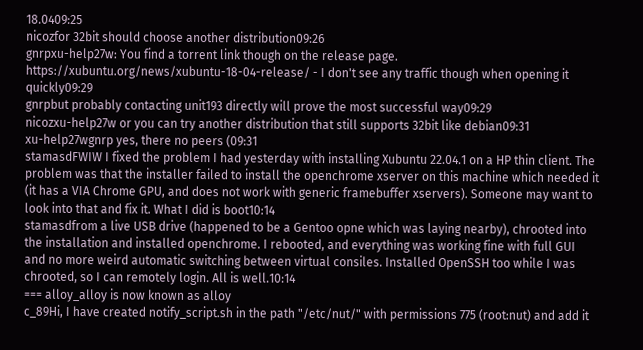18.0409:25
nicozfor 32bit should choose another distribution09:26
gnrpxu-help27w: You find a torrent link though on the release page. https://xubuntu.org/news/xubuntu-18-04-release/ - I don't see any traffic though when opening it quickly09:29
gnrpbut probably contacting unit193 directly will prove the most successful way09:29
nicozxu-help27w or you can try another distribution that still supports 32bit like debian09:31
xu-help27wgnrp yes, there no peers (09:31
stamasdFWIW I fixed the problem I had yesterday with installing Xubuntu 22.04.1 on a HP thin client. The problem was that the installer failed to install the openchrome xserver on this machine which needed it (it has a VIA Chrome GPU, and does not work with generic framebuffer xservers). Someone may want to look into that and fix it. What I did is boot10:14
stamasdfrom a live USB drive (happened to be a Gentoo opne which was laying nearby), chrooted into the installation and installed openchrome. I rebooted, and everything was working fine with full GUI and no more weird automatic switching between virtual consiles. Installed OpenSSH too while I was chrooted, so I can remotely login. All is well.10:14
=== alloy_alloy is now known as alloy
c_89Hi, I have created notify_script.sh in the path "/etc/nut/" with permissions 775 (root:nut) and add it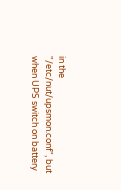in the "/etc/nut/upsmon.conf", but when UPS switch on battery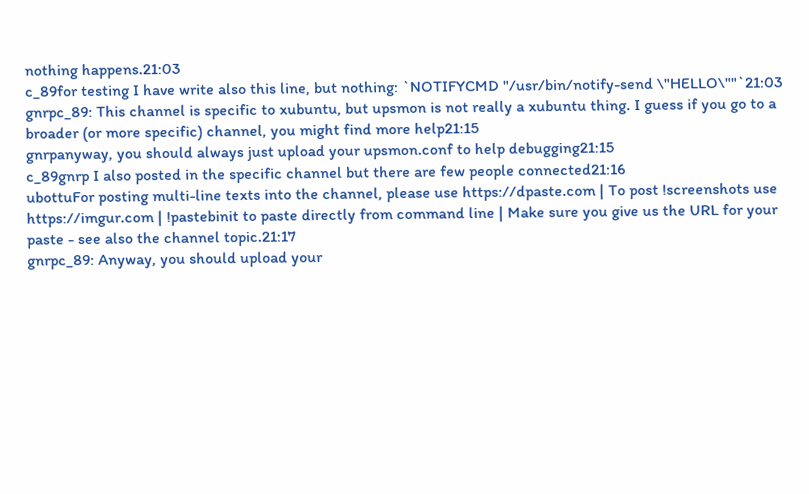nothing happens.21:03
c_89for testing I have write also this line, but nothing: `NOTIFYCMD "/usr/bin/notify-send \"HELLO\""`21:03
gnrpc_89: This channel is specific to xubuntu, but upsmon is not really a xubuntu thing. I guess if you go to a broader (or more specific) channel, you might find more help21:15
gnrpanyway, you should always just upload your upsmon.conf to help debugging21:15
c_89gnrp I also posted in the specific channel but there are few people connected21:16
ubottuFor posting multi-line texts into the channel, please use https://dpaste.com | To post !screenshots use https://imgur.com | !pastebinit to paste directly from command line | Make sure you give us the URL for your paste - see also the channel topic.21:17
gnrpc_89: Anyway, you should upload your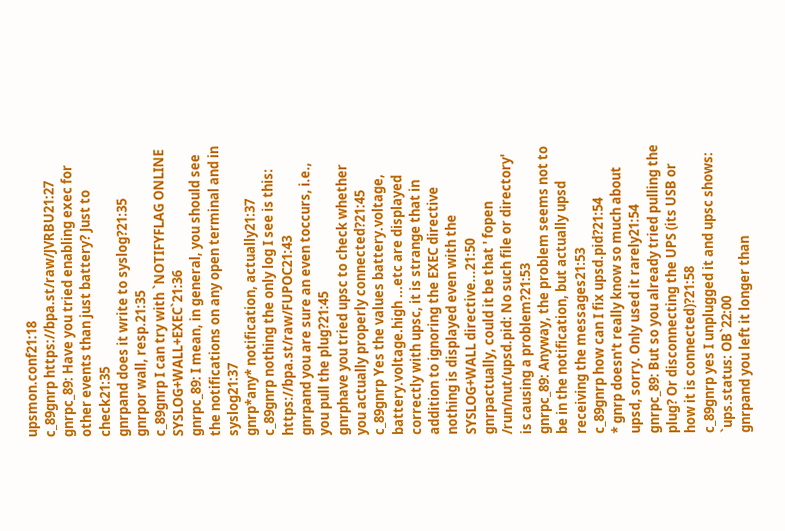upsmon.conf21:18
c_89gnrp https://bpa.st/raw/JVRBU21:27
gnrpc_89: Have you tried enabling exec for other events than just battery? Just to check21:35
gnrpand does it write to syslog?21:35
gnrpor wall, resp.21:35
c_89gnrp I can try with `NOTIFYFLAG ONLINE SYSLOG+WALL+EXEC`21:36
gnrpc_89: I mean, in general, you should see the notifications on any open terminal and in syslog21:37
gnrp*any* notification, actually21:37
c_89gnrp nothing the only log I see is this: https://bpa.st/raw/FUPOC21:43
gnrpand you are sure an even toccurs, i.e., you pull the plug?21:45
gnrphave you tried upsc to check whether you actually properly connected?21:45
c_89gnrp Yes the values battery.voltage, battery.voltage.high ...etc are displayed correctly with upsc, it is strange that in addition to ignoring the EXEC directive nothing is displayed even with the SYSLOG+WALL directive...21:50
gnrpactually, could it be that ' fopen /run/nut/upsd.pid: No such file or directory' is causing a problem?21:53
gnrpc_89: Anyway, the problem seems not to be in the notification, but actually upsd receiving the messages21:53
c_89gnrp how can I fix upsd.pid?21:54
* gnrp doesn't really know so much about upsd, sorry. Only used it rarely21:54
gnrpc_89: But so you already tried pulling the plug? Or disconnecting the UPS (its USB or how it is connected)?21:58
c_89gnrp yes I unplugged it and upsc shows: `ups.status: OB`22:00
gnrpand you left it longer than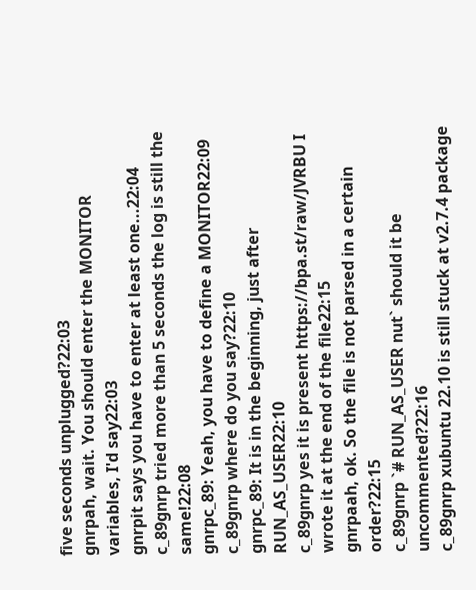five seconds unplugged?22:03
gnrpah, wait. You should enter the MONITOR variables, I'd say22:03
gnrpit says you have to enter at least one...22:04
c_89gnrp tried more than 5 seconds the log is still the same!22:08
gnrpc_89: Yeah, you have to define a MONITOR22:09
c_89gnrp where do you say?22:10
gnrpc_89: It is in the beginning, just after RUN_AS_USER22:10
c_89gnrp yes it is present https://bpa.st/raw/JVRBU I wrote it at the end of the file22:15
gnrpaah, ok. So the file is not parsed in a certain order?22:15
c_89gnrp `# RUN_AS_USER nut` should it be uncommented?22:16
c_89gnrp xubuntu 22.10 is still stuck at v2.7.4 package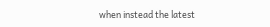when instead the latest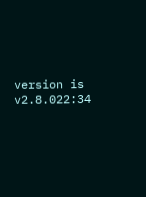version is v2.8.022:34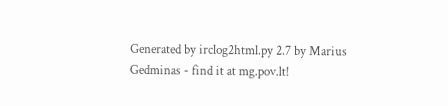Generated by irclog2html.py 2.7 by Marius Gedminas - find it at mg.pov.lt!